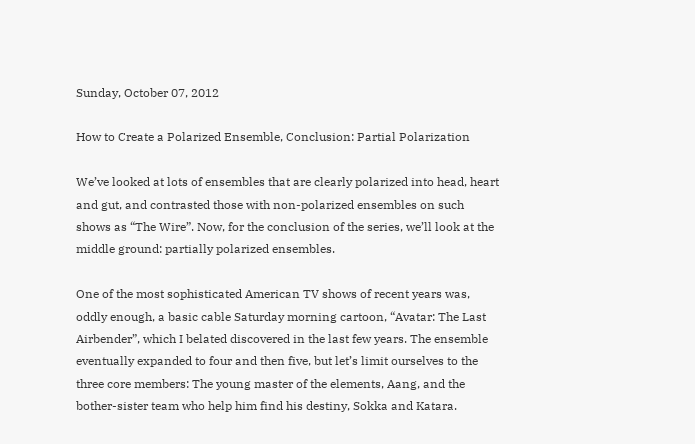Sunday, October 07, 2012

How to Create a Polarized Ensemble, Conclusion: Partial Polarization

We’ve looked at lots of ensembles that are clearly polarized into head, heart and gut, and contrasted those with non-polarized ensembles on such shows as “The Wire”. Now, for the conclusion of the series, we’ll look at the middle ground: partially polarized ensembles.

One of the most sophisticated American TV shows of recent years was, oddly enough, a basic cable Saturday morning cartoon, “Avatar: The Last Airbender”, which I belated discovered in the last few years. The ensemble eventually expanded to four and then five, but let’s limit ourselves to the three core members: The young master of the elements, Aang, and the bother-sister team who help him find his destiny, Sokka and Katara.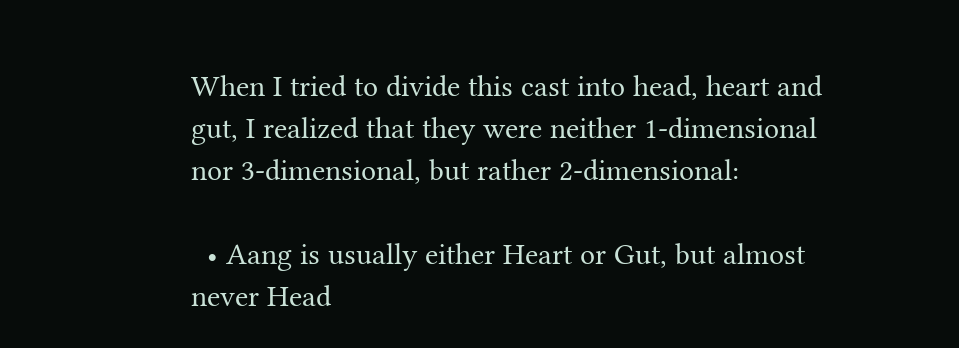When I tried to divide this cast into head, heart and gut, I realized that they were neither 1-dimensional nor 3-dimensional, but rather 2-dimensional:

  • Aang is usually either Heart or Gut, but almost never Head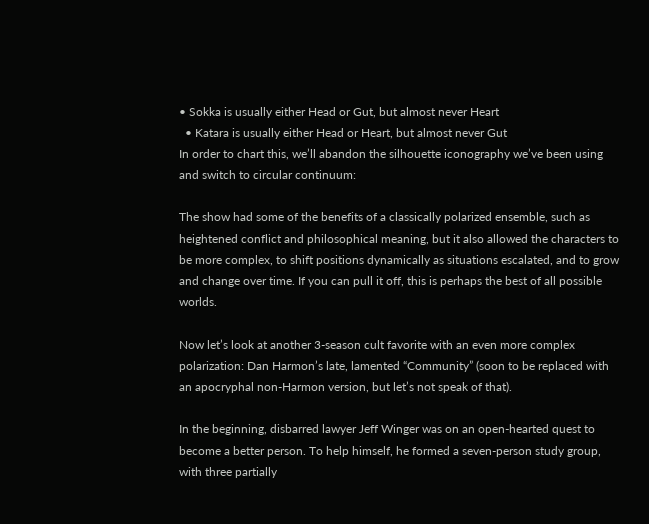• Sokka is usually either Head or Gut, but almost never Heart
  • Katara is usually either Head or Heart, but almost never Gut
In order to chart this, we’ll abandon the silhouette iconography we’ve been using and switch to circular continuum:

The show had some of the benefits of a classically polarized ensemble, such as heightened conflict and philosophical meaning, but it also allowed the characters to be more complex, to shift positions dynamically as situations escalated, and to grow and change over time. If you can pull it off, this is perhaps the best of all possible worlds.

Now let’s look at another 3-season cult favorite with an even more complex polarization: Dan Harmon’s late, lamented “Community” (soon to be replaced with an apocryphal non-Harmon version, but let’s not speak of that).

In the beginning, disbarred lawyer Jeff Winger was on an open-hearted quest to become a better person. To help himself, he formed a seven-person study group, with three partially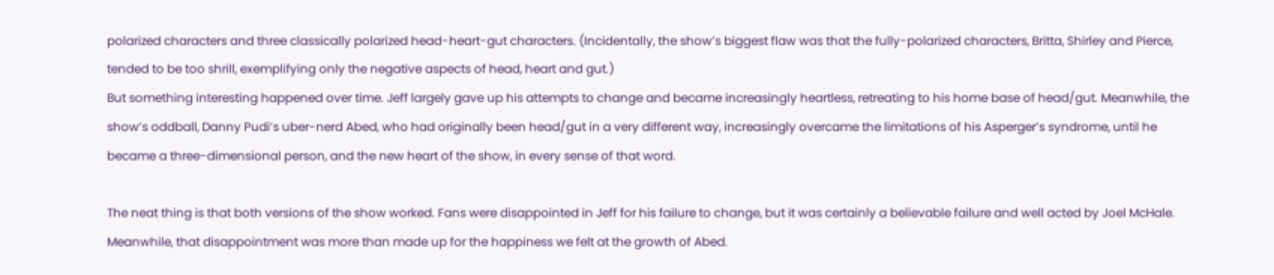polarized characters and three classically polarized head-heart-gut characters. (Incidentally, the show’s biggest flaw was that the fully-polarized characters, Britta, Shirley and Pierce, tended to be too shrill, exemplifying only the negative aspects of head, heart and gut.)
But something interesting happened over time. Jeff largely gave up his attempts to change and became increasingly heartless, retreating to his home base of head/gut. Meanwhile, the show’s oddball, Danny Pudi’s uber-nerd Abed, who had originally been head/gut in a very different way, increasingly overcame the limitations of his Asperger’s syndrome, until he became a three-dimensional person, and the new heart of the show, in every sense of that word.

The neat thing is that both versions of the show worked. Fans were disappointed in Jeff for his failure to change, but it was certainly a believable failure and well acted by Joel McHale. Meanwhile, that disappointment was more than made up for the happiness we felt at the growth of Abed.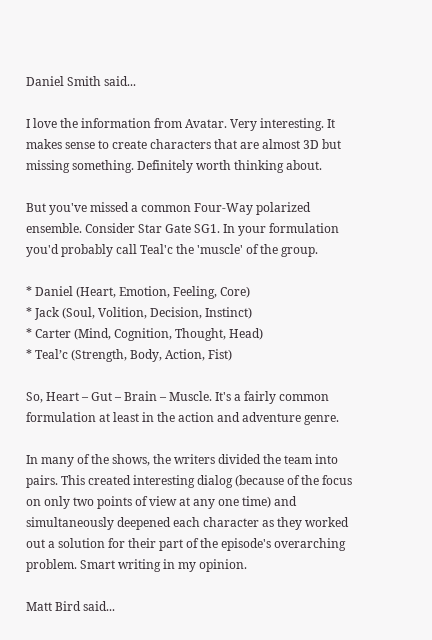Daniel Smith said...

I love the information from Avatar. Very interesting. It makes sense to create characters that are almost 3D but missing something. Definitely worth thinking about.

But you've missed a common Four-Way polarized ensemble. Consider Star Gate SG1. In your formulation you'd probably call Teal'c the 'muscle' of the group.

* Daniel (Heart, Emotion, Feeling, Core)
* Jack (Soul, Volition, Decision, Instinct)
* Carter (Mind, Cognition, Thought, Head)
* Teal’c (Strength, Body, Action, Fist)

So, Heart – Gut – Brain – Muscle. It's a fairly common formulation at least in the action and adventure genre.

In many of the shows, the writers divided the team into pairs. This created interesting dialog (because of the focus on only two points of view at any one time) and simultaneously deepened each character as they worked out a solution for their part of the episode's overarching problem. Smart writing in my opinion.

Matt Bird said...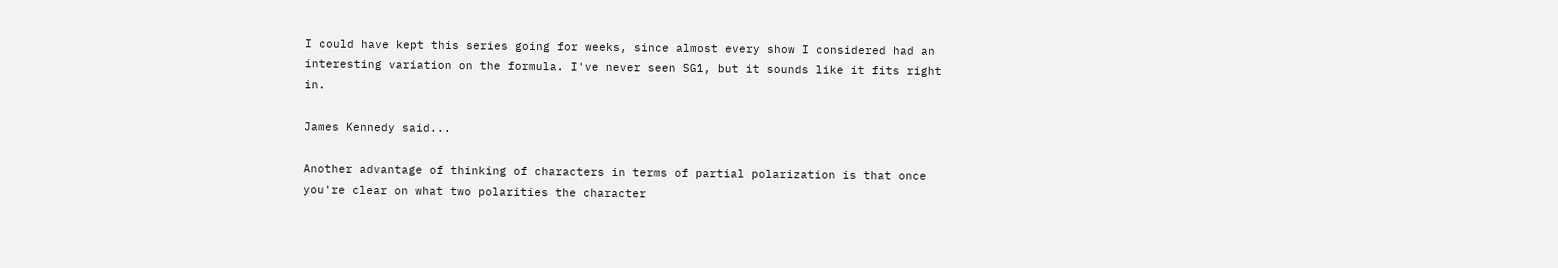I could have kept this series going for weeks, since almost every show I considered had an interesting variation on the formula. I've never seen SG1, but it sounds like it fits right in.

James Kennedy said...

Another advantage of thinking of characters in terms of partial polarization is that once you're clear on what two polarities the character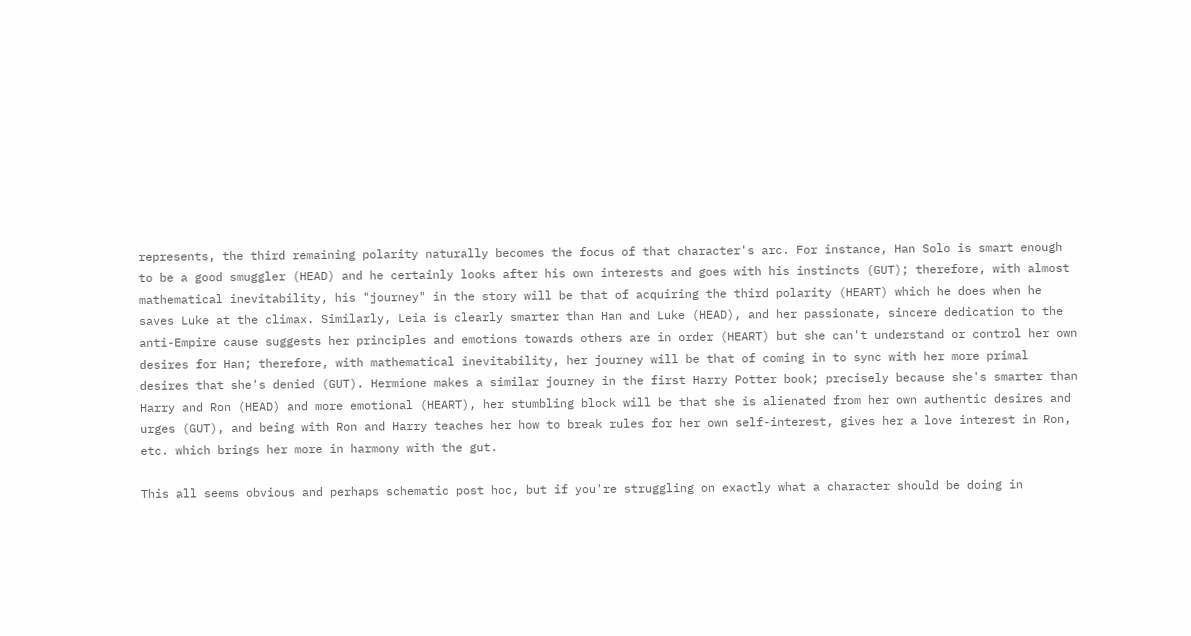represents, the third remaining polarity naturally becomes the focus of that character's arc. For instance, Han Solo is smart enough to be a good smuggler (HEAD) and he certainly looks after his own interests and goes with his instincts (GUT); therefore, with almost mathematical inevitability, his "journey" in the story will be that of acquiring the third polarity (HEART) which he does when he saves Luke at the climax. Similarly, Leia is clearly smarter than Han and Luke (HEAD), and her passionate, sincere dedication to the anti-Empire cause suggests her principles and emotions towards others are in order (HEART) but she can't understand or control her own desires for Han; therefore, with mathematical inevitability, her journey will be that of coming in to sync with her more primal desires that she's denied (GUT). Hermione makes a similar journey in the first Harry Potter book; precisely because she's smarter than Harry and Ron (HEAD) and more emotional (HEART), her stumbling block will be that she is alienated from her own authentic desires and urges (GUT), and being with Ron and Harry teaches her how to break rules for her own self-interest, gives her a love interest in Ron, etc. which brings her more in harmony with the gut.

This all seems obvious and perhaps schematic post hoc, but if you're struggling on exactly what a character should be doing in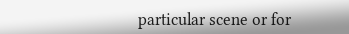particular scene or for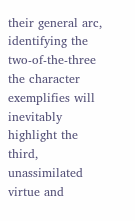their general arc, identifying the two-of-the-three the character exemplifies will inevitably highlight the third, unassimilated virtue and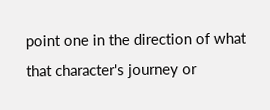point one in the direction of what that character's journey or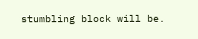stumbling block will be.